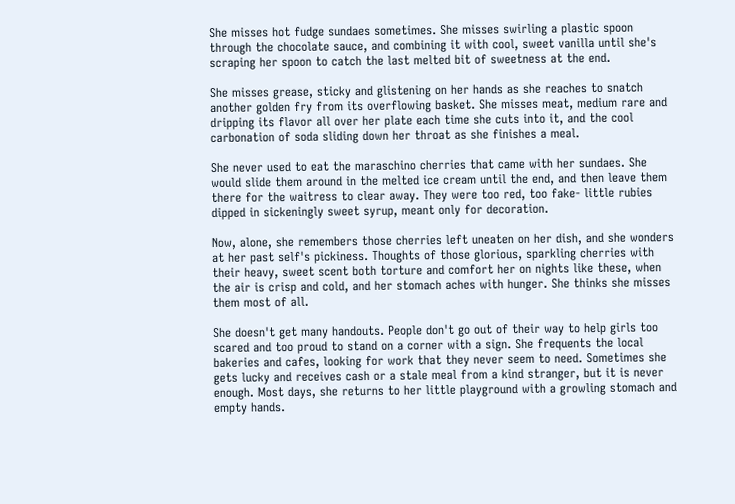She misses hot fudge sundaes sometimes. She misses swirling a plastic spoon through the chocolate sauce, and combining it with cool, sweet vanilla until she's scraping her spoon to catch the last melted bit of sweetness at the end.

She misses grease, sticky and glistening on her hands as she reaches to snatch another golden fry from its overflowing basket. She misses meat, medium rare and dripping its flavor all over her plate each time she cuts into it, and the cool carbonation of soda sliding down her throat as she finishes a meal.

She never used to eat the maraschino cherries that came with her sundaes. She would slide them around in the melted ice cream until the end, and then leave them there for the waitress to clear away. They were too red, too fake- little rubies dipped in sickeningly sweet syrup, meant only for decoration.

Now, alone, she remembers those cherries left uneaten on her dish, and she wonders at her past self's pickiness. Thoughts of those glorious, sparkling cherries with their heavy, sweet scent both torture and comfort her on nights like these, when the air is crisp and cold, and her stomach aches with hunger. She thinks she misses them most of all.

She doesn't get many handouts. People don't go out of their way to help girls too scared and too proud to stand on a corner with a sign. She frequents the local bakeries and cafes, looking for work that they never seem to need. Sometimes she gets lucky and receives cash or a stale meal from a kind stranger, but it is never enough. Most days, she returns to her little playground with a growling stomach and empty hands.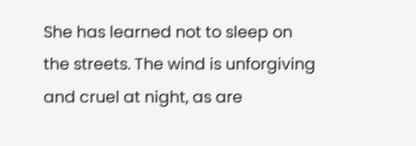She has learned not to sleep on the streets. The wind is unforgiving and cruel at night, as are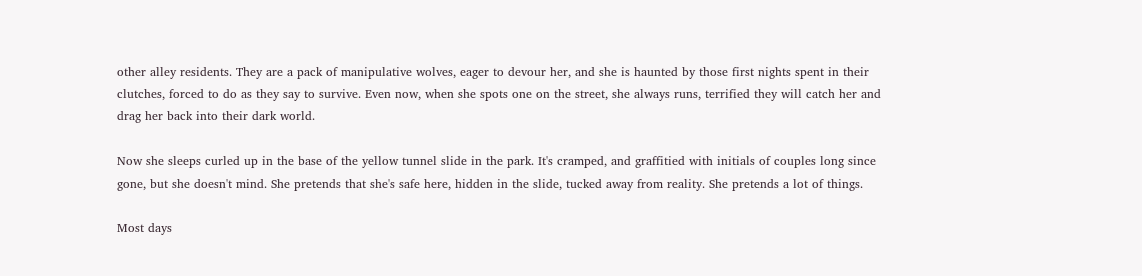other alley residents. They are a pack of manipulative wolves, eager to devour her, and she is haunted by those first nights spent in their clutches, forced to do as they say to survive. Even now, when she spots one on the street, she always runs, terrified they will catch her and drag her back into their dark world.

Now she sleeps curled up in the base of the yellow tunnel slide in the park. It's cramped, and graffitied with initials of couples long since gone, but she doesn't mind. She pretends that she's safe here, hidden in the slide, tucked away from reality. She pretends a lot of things.

Most days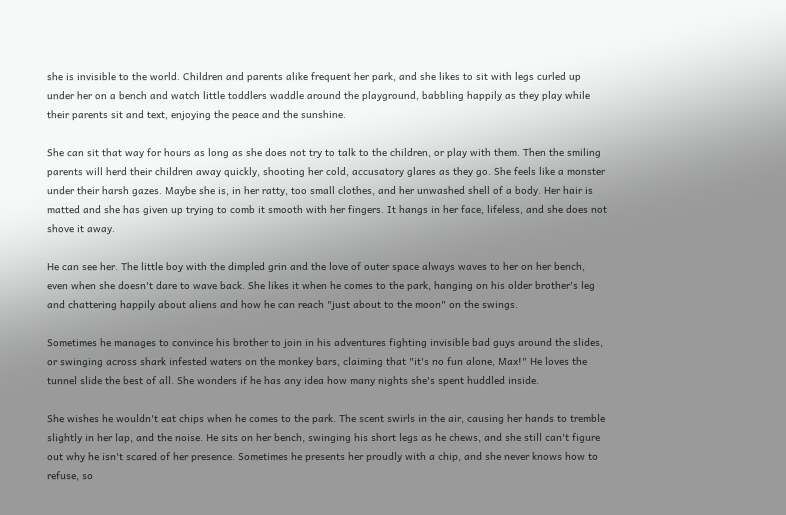she is invisible to the world. Children and parents alike frequent her park, and she likes to sit with legs curled up under her on a bench and watch little toddlers waddle around the playground, babbling happily as they play while their parents sit and text, enjoying the peace and the sunshine.

She can sit that way for hours as long as she does not try to talk to the children, or play with them. Then the smiling parents will herd their children away quickly, shooting her cold, accusatory glares as they go. She feels like a monster under their harsh gazes. Maybe she is, in her ratty, too small clothes, and her unwashed shell of a body. Her hair is matted and she has given up trying to comb it smooth with her fingers. It hangs in her face, lifeless, and she does not shove it away.

He can see her. The little boy with the dimpled grin and the love of outer space always waves to her on her bench, even when she doesn't dare to wave back. She likes it when he comes to the park, hanging on his older brother's leg and chattering happily about aliens and how he can reach "just about to the moon" on the swings.

Sometimes he manages to convince his brother to join in his adventures fighting invisible bad guys around the slides, or swinging across shark infested waters on the monkey bars, claiming that "it's no fun alone, Max!" He loves the tunnel slide the best of all. She wonders if he has any idea how many nights she's spent huddled inside.

She wishes he wouldn't eat chips when he comes to the park. The scent swirls in the air, causing her hands to tremble slightly in her lap, and the noise. He sits on her bench, swinging his short legs as he chews, and she still can't figure out why he isn't scared of her presence. Sometimes he presents her proudly with a chip, and she never knows how to refuse, so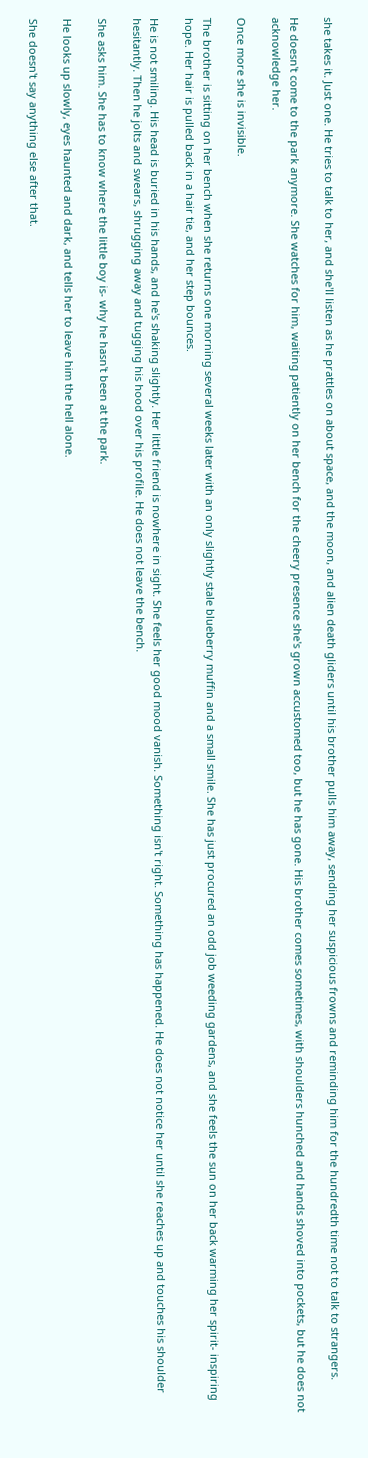she takes it. Just one. He tries to talk to her, and she'll listen as he prattles on about space, and the moon, and alien death gliders until his brother pulls him away, sending her suspicious frowns and reminding him for the hundredth time not to talk to strangers.

He doesn't come to the park anymore. She watches for him, waiting patiently on her bench for the cheery presence she's grown accustomed too, but he has gone. His brother comes sometimes, with shoulders hunched and hands shoved into pockets, but he does not acknowledge her.

Once more she is invisible.

The brother is sitting on her bench when she returns one morning several weeks later with an only slightly stale blueberry muffin and a small smile. She has just procured an odd job weeding gardens, and she feels the sun on her back warming her spirit- inspiring hope. Her hair is pulled back in a hair tie, and her step bounces.

He is not smiling. His head is buried in his hands, and he's shaking slightly. Her little friend is nowhere in sight. She feels her good mood vanish. Something isn't right. Something has happened. He does not notice her until she reaches up and touches his shoulder hesitantly. Then he jolts and swears, shrugging away and tugging his hood over his profile. He does not leave the bench.

She asks him. She has to know where the little boy is- why he hasn't been at the park.

He looks up slowly, eyes haunted and dark, and tells her to leave him the hell alone.

She doesn't say anything else after that.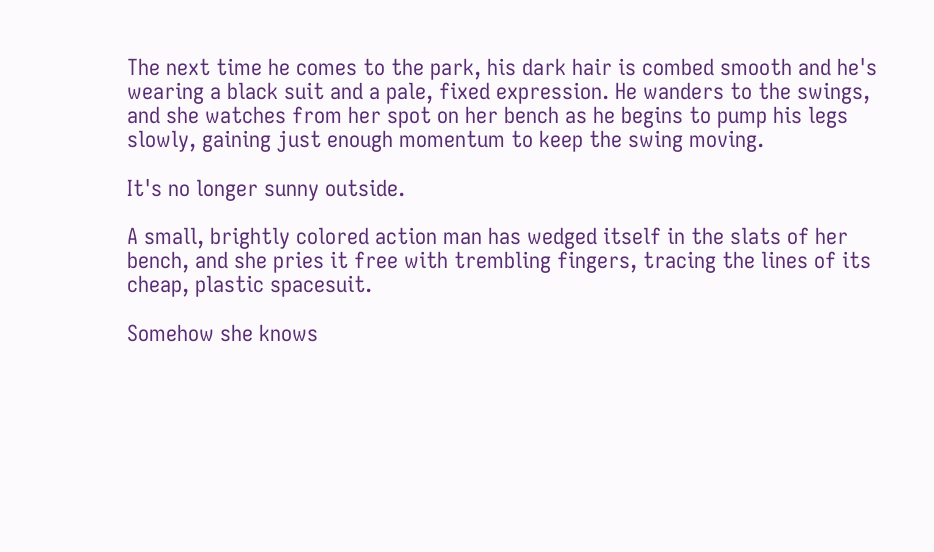The next time he comes to the park, his dark hair is combed smooth and he's wearing a black suit and a pale, fixed expression. He wanders to the swings, and she watches from her spot on her bench as he begins to pump his legs slowly, gaining just enough momentum to keep the swing moving.

It's no longer sunny outside.

A small, brightly colored action man has wedged itself in the slats of her bench, and she pries it free with trembling fingers, tracing the lines of its cheap, plastic spacesuit.

Somehow she knows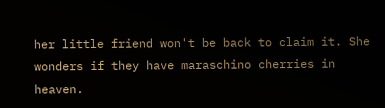her little friend won't be back to claim it. She wonders if they have maraschino cherries in heaven.